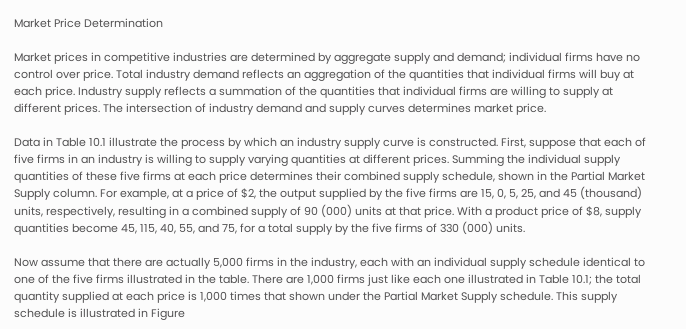Market Price Determination

Market prices in competitive industries are determined by aggregate supply and demand; individual firms have no control over price. Total industry demand reflects an aggregation of the quantities that individual firms will buy at each price. Industry supply reflects a summation of the quantities that individual firms are willing to supply at different prices. The intersection of industry demand and supply curves determines market price.

Data in Table 10.1 illustrate the process by which an industry supply curve is constructed. First, suppose that each of five firms in an industry is willing to supply varying quantities at different prices. Summing the individual supply quantities of these five firms at each price determines their combined supply schedule, shown in the Partial Market Supply column. For example, at a price of $2, the output supplied by the five firms are 15, 0, 5, 25, and 45 (thousand) units, respectively, resulting in a combined supply of 90 (000) units at that price. With a product price of $8, supply quantities become 45, 115, 40, 55, and 75, for a total supply by the five firms of 330 (000) units.

Now assume that there are actually 5,000 firms in the industry, each with an individual supply schedule identical to one of the five firms illustrated in the table. There are 1,000 firms just like each one illustrated in Table 10.1; the total quantity supplied at each price is 1,000 times that shown under the Partial Market Supply schedule. This supply schedule is illustrated in Figure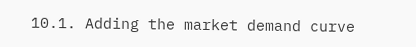10.1. Adding the market demand curve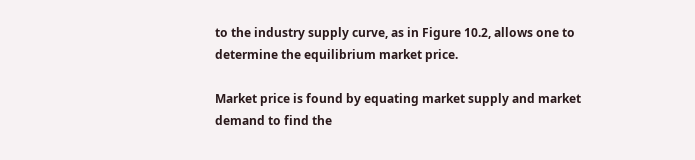to the industry supply curve, as in Figure 10.2, allows one to determine the equilibrium market price.

Market price is found by equating market supply and market demand to find the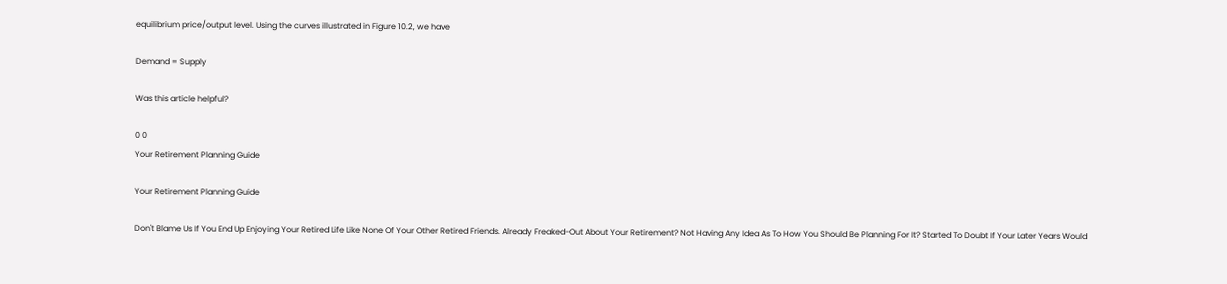equilibrium price/output level. Using the curves illustrated in Figure 10.2, we have

Demand = Supply

Was this article helpful?

0 0
Your Retirement Planning Guide

Your Retirement Planning Guide

Don't Blame Us If You End Up Enjoying Your Retired Life Like None Of Your Other Retired Friends. Already Freaked-Out About Your Retirement? Not Having Any Idea As To How You Should Be Planning For It? Started To Doubt If Your Later Years Would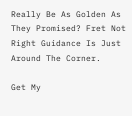Really Be As Golden As They Promised? Fret Not Right Guidance Is Just Around The Corner.

Get My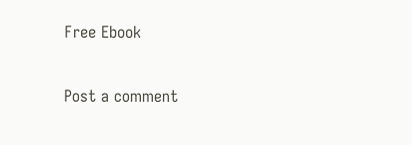Free Ebook

Post a comment